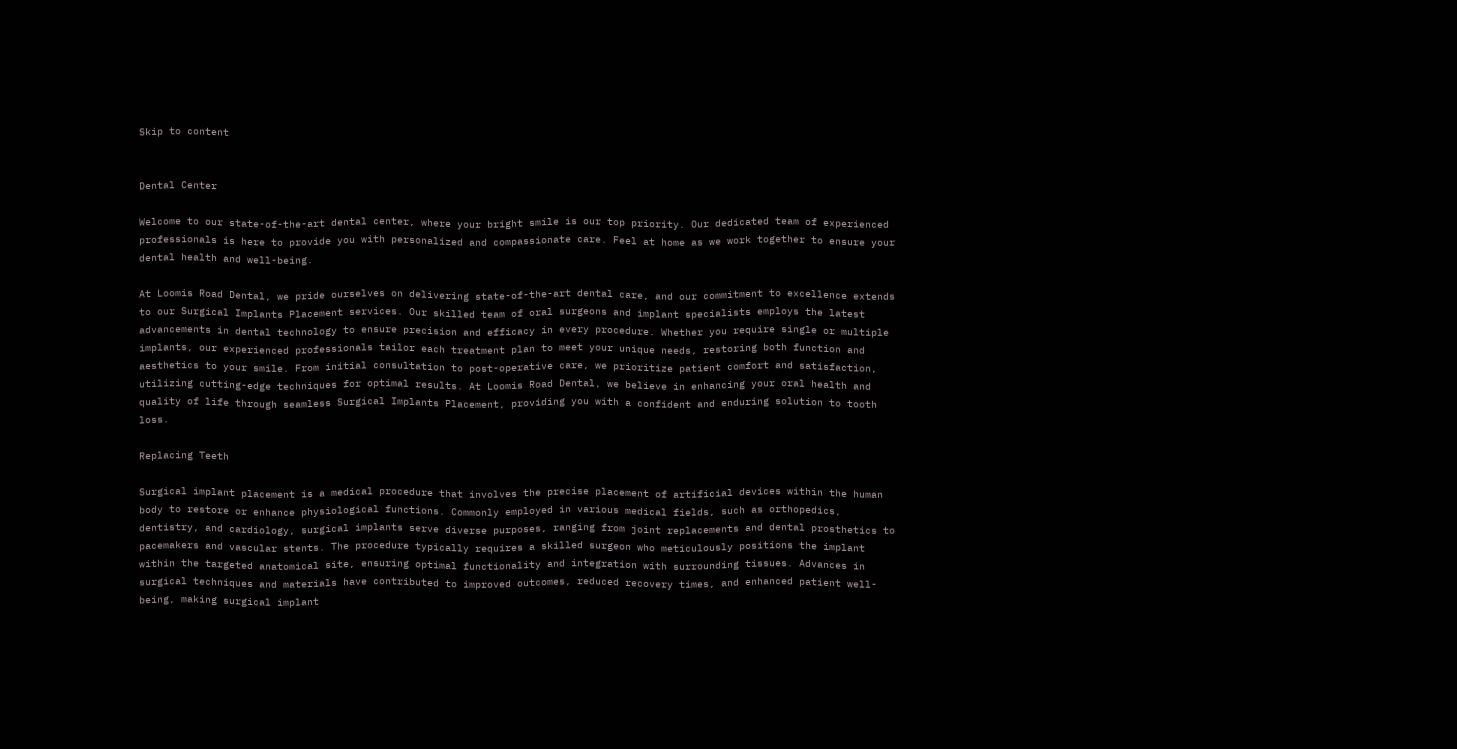Skip to content


Dental Center

Welcome to our state-of-the-art dental center, where your bright smile is our top priority. Our dedicated team of experienced professionals is here to provide you with personalized and compassionate care. Feel at home as we work together to ensure your dental health and well-being.

At Loomis Road Dental, we pride ourselves on delivering state-of-the-art dental care, and our commitment to excellence extends to our Surgical Implants Placement services. Our skilled team of oral surgeons and implant specialists employs the latest advancements in dental technology to ensure precision and efficacy in every procedure. Whether you require single or multiple implants, our experienced professionals tailor each treatment plan to meet your unique needs, restoring both function and aesthetics to your smile. From initial consultation to post-operative care, we prioritize patient comfort and satisfaction, utilizing cutting-edge techniques for optimal results. At Loomis Road Dental, we believe in enhancing your oral health and quality of life through seamless Surgical Implants Placement, providing you with a confident and enduring solution to tooth loss.

Replacing Teeth

Surgical implant placement is a medical procedure that involves the precise placement of artificial devices within the human body to restore or enhance physiological functions. Commonly employed in various medical fields, such as orthopedics, dentistry, and cardiology, surgical implants serve diverse purposes, ranging from joint replacements and dental prosthetics to pacemakers and vascular stents. The procedure typically requires a skilled surgeon who meticulously positions the implant within the targeted anatomical site, ensuring optimal functionality and integration with surrounding tissues. Advances in surgical techniques and materials have contributed to improved outcomes, reduced recovery times, and enhanced patient well-being, making surgical implant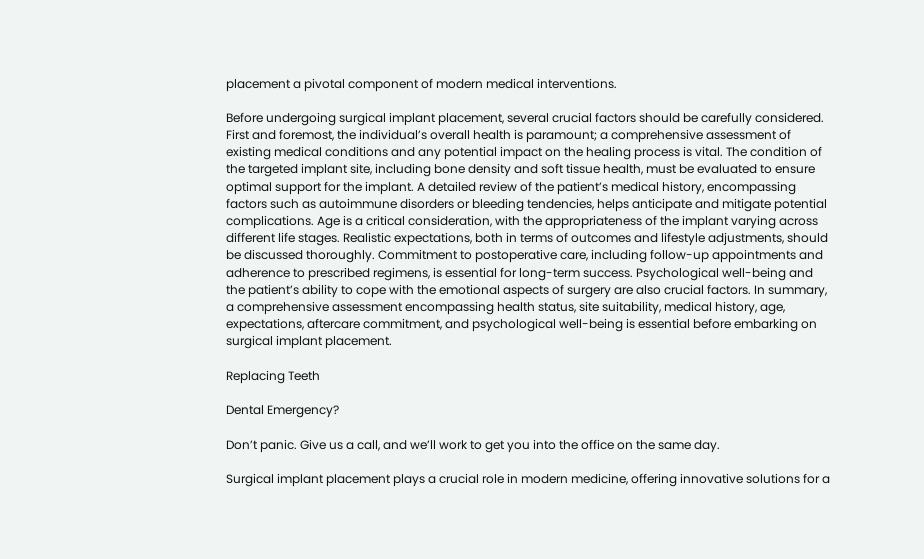placement a pivotal component of modern medical interventions.

Before undergoing surgical implant placement, several crucial factors should be carefully considered. First and foremost, the individual’s overall health is paramount; a comprehensive assessment of existing medical conditions and any potential impact on the healing process is vital. The condition of the targeted implant site, including bone density and soft tissue health, must be evaluated to ensure optimal support for the implant. A detailed review of the patient’s medical history, encompassing factors such as autoimmune disorders or bleeding tendencies, helps anticipate and mitigate potential complications. Age is a critical consideration, with the appropriateness of the implant varying across different life stages. Realistic expectations, both in terms of outcomes and lifestyle adjustments, should be discussed thoroughly. Commitment to postoperative care, including follow-up appointments and adherence to prescribed regimens, is essential for long-term success. Psychological well-being and the patient’s ability to cope with the emotional aspects of surgery are also crucial factors. In summary, a comprehensive assessment encompassing health status, site suitability, medical history, age, expectations, aftercare commitment, and psychological well-being is essential before embarking on surgical implant placement.

Replacing Teeth

Dental Emergency?

Don’t panic. Give us a call, and we’ll work to get you into the office on the same day.

Surgical implant placement plays a crucial role in modern medicine, offering innovative solutions for a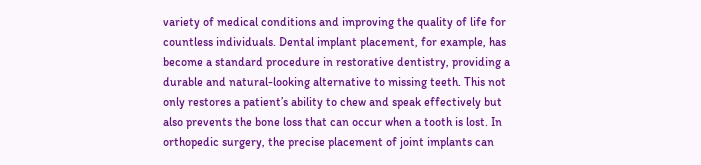variety of medical conditions and improving the quality of life for countless individuals. Dental implant placement, for example, has become a standard procedure in restorative dentistry, providing a durable and natural-looking alternative to missing teeth. This not only restores a patient’s ability to chew and speak effectively but also prevents the bone loss that can occur when a tooth is lost. In orthopedic surgery, the precise placement of joint implants can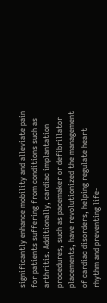significantly enhance mobility and alleviate pain for patients suffering from conditions such as arthritis. Additionally, cardiac implantation procedures, such as pacemaker or defibrillator placements, have revolutionized the management of cardiac disorders, helping regulate heart rhythm and preventing life-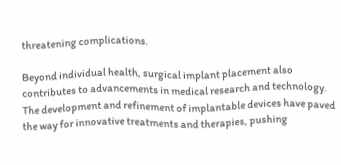threatening complications.

Beyond individual health, surgical implant placement also contributes to advancements in medical research and technology. The development and refinement of implantable devices have paved the way for innovative treatments and therapies, pushing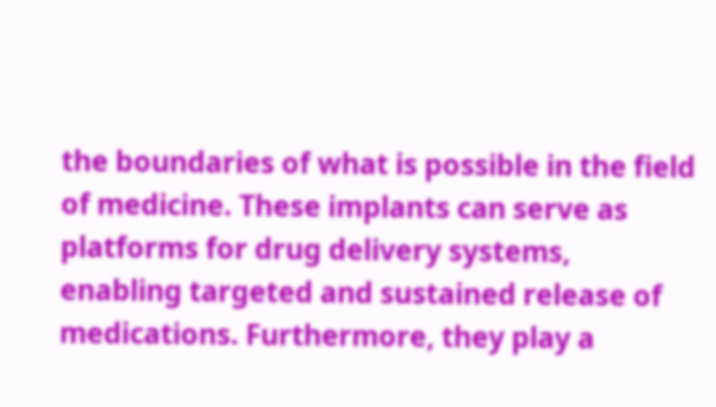the boundaries of what is possible in the field of medicine. These implants can serve as platforms for drug delivery systems, enabling targeted and sustained release of medications. Furthermore, they play a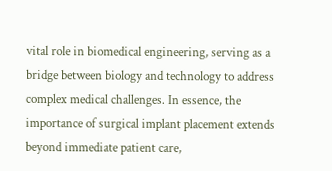vital role in biomedical engineering, serving as a bridge between biology and technology to address complex medical challenges. In essence, the importance of surgical implant placement extends beyond immediate patient care,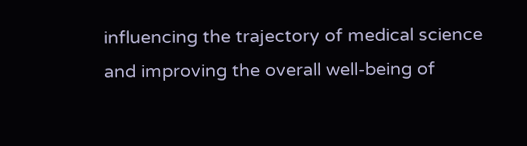influencing the trajectory of medical science and improving the overall well-being of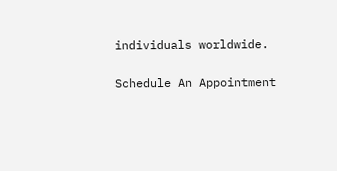individuals worldwide.

Schedule An Appointment